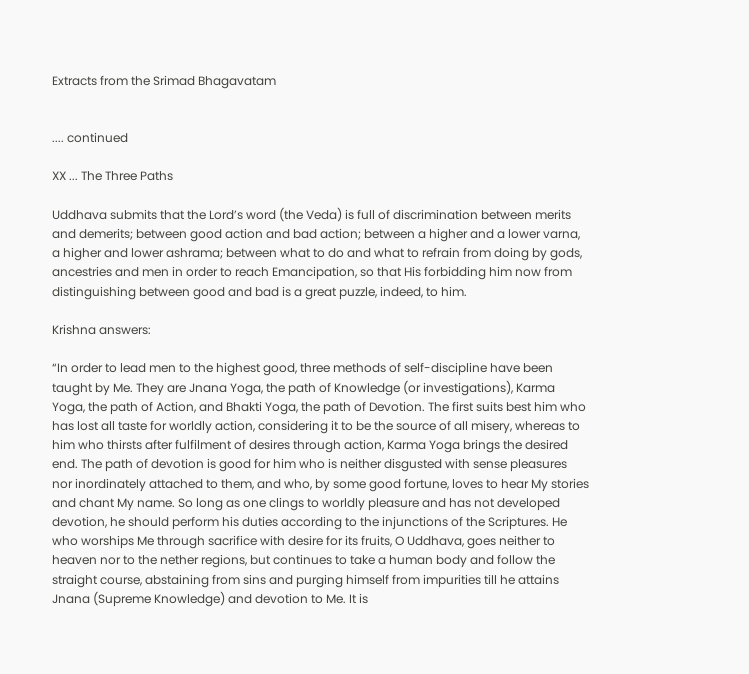Extracts from the Srimad Bhagavatam


.... continued

XX ... The Three Paths

Uddhava submits that the Lord’s word (the Veda) is full of discrimination between merits and demerits; between good action and bad action; between a higher and a lower varna, a higher and lower ashrama; between what to do and what to refrain from doing by gods, ancestries and men in order to reach Emancipation, so that His forbidding him now from distinguishing between good and bad is a great puzzle, indeed, to him.

Krishna answers:

“In order to lead men to the highest good, three methods of self-discipline have been taught by Me. They are Jnana Yoga, the path of Knowledge (or investigations), Karma Yoga, the path of Action, and Bhakti Yoga, the path of Devotion. The first suits best him who has lost all taste for worldly action, considering it to be the source of all misery, whereas to him who thirsts after fulfilment of desires through action, Karma Yoga brings the desired end. The path of devotion is good for him who is neither disgusted with sense pleasures nor inordinately attached to them, and who, by some good fortune, loves to hear My stories and chant My name. So long as one clings to worldly pleasure and has not developed devotion, he should perform his duties according to the injunctions of the Scriptures. He who worships Me through sacrifice with desire for its fruits, O Uddhava, goes neither to heaven nor to the nether regions, but continues to take a human body and follow the straight course, abstaining from sins and purging himself from impurities till he attains Jnana (Supreme Knowledge) and devotion to Me. It is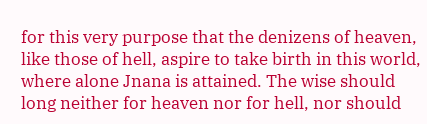for this very purpose that the denizens of heaven, like those of hell, aspire to take birth in this world, where alone Jnana is attained. The wise should long neither for heaven nor for hell, nor should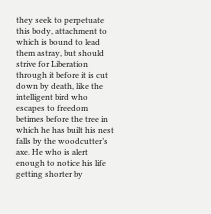they seek to perpetuate this body, attachment to which is bound to lead them astray, but should strive for Liberation through it before it is cut down by death, like the intelligent bird who escapes to freedom betimes before the tree in which he has built his nest falls by the woodcutter’s axe. He who is alert enough to notice his life getting shorter by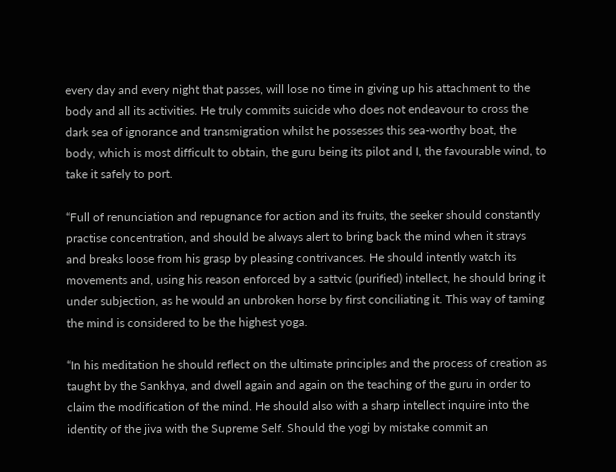every day and every night that passes, will lose no time in giving up his attachment to the body and all its activities. He truly commits suicide who does not endeavour to cross the dark sea of ignorance and transmigration whilst he possesses this sea-worthy boat, the body, which is most difficult to obtain, the guru being its pilot and I, the favourable wind, to take it safely to port.

“Full of renunciation and repugnance for action and its fruits, the seeker should constantly practise concentration, and should be always alert to bring back the mind when it strays and breaks loose from his grasp by pleasing contrivances. He should intently watch its movements and, using his reason enforced by a sattvic (purified) intellect, he should bring it under subjection, as he would an unbroken horse by first conciliating it. This way of taming the mind is considered to be the highest yoga.

“In his meditation he should reflect on the ultimate principles and the process of creation as taught by the Sankhya, and dwell again and again on the teaching of the guru in order to claim the modification of the mind. He should also with a sharp intellect inquire into the identity of the jiva with the Supreme Self. Should the yogi by mistake commit an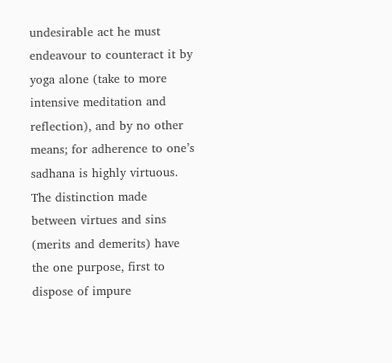undesirable act he must endeavour to counteract it by yoga alone (take to more intensive meditation and reflection), and by no other means; for adherence to one’s sadhana is highly virtuous. The distinction made between virtues and sins (merits and demerits) have the one purpose, first to dispose of impure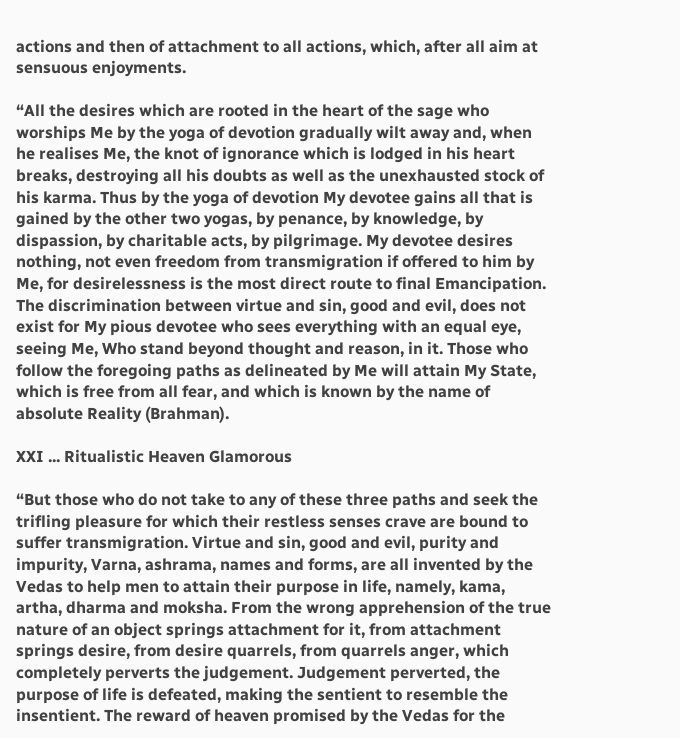actions and then of attachment to all actions, which, after all aim at sensuous enjoyments.

“All the desires which are rooted in the heart of the sage who worships Me by the yoga of devotion gradually wilt away and, when he realises Me, the knot of ignorance which is lodged in his heart breaks, destroying all his doubts as well as the unexhausted stock of his karma. Thus by the yoga of devotion My devotee gains all that is gained by the other two yogas, by penance, by knowledge, by dispassion, by charitable acts, by pilgrimage. My devotee desires nothing, not even freedom from transmigration if offered to him by Me, for desirelessness is the most direct route to final Emancipation. The discrimination between virtue and sin, good and evil, does not exist for My pious devotee who sees everything with an equal eye, seeing Me, Who stand beyond thought and reason, in it. Those who follow the foregoing paths as delineated by Me will attain My State, which is free from all fear, and which is known by the name of absolute Reality (Brahman).

XXI ... Ritualistic Heaven Glamorous

“But those who do not take to any of these three paths and seek the trifling pleasure for which their restless senses crave are bound to suffer transmigration. Virtue and sin, good and evil, purity and impurity, Varna, ashrama, names and forms, are all invented by the Vedas to help men to attain their purpose in life, namely, kama, artha, dharma and moksha. From the wrong apprehension of the true nature of an object springs attachment for it, from attachment springs desire, from desire quarrels, from quarrels anger, which completely perverts the judgement. Judgement perverted, the purpose of life is defeated, making the sentient to resemble the insentient. The reward of heaven promised by the Vedas for the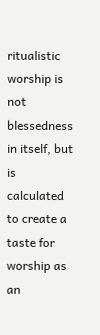ritualistic worship is not blessedness in itself, but is calculated to create a taste for worship as an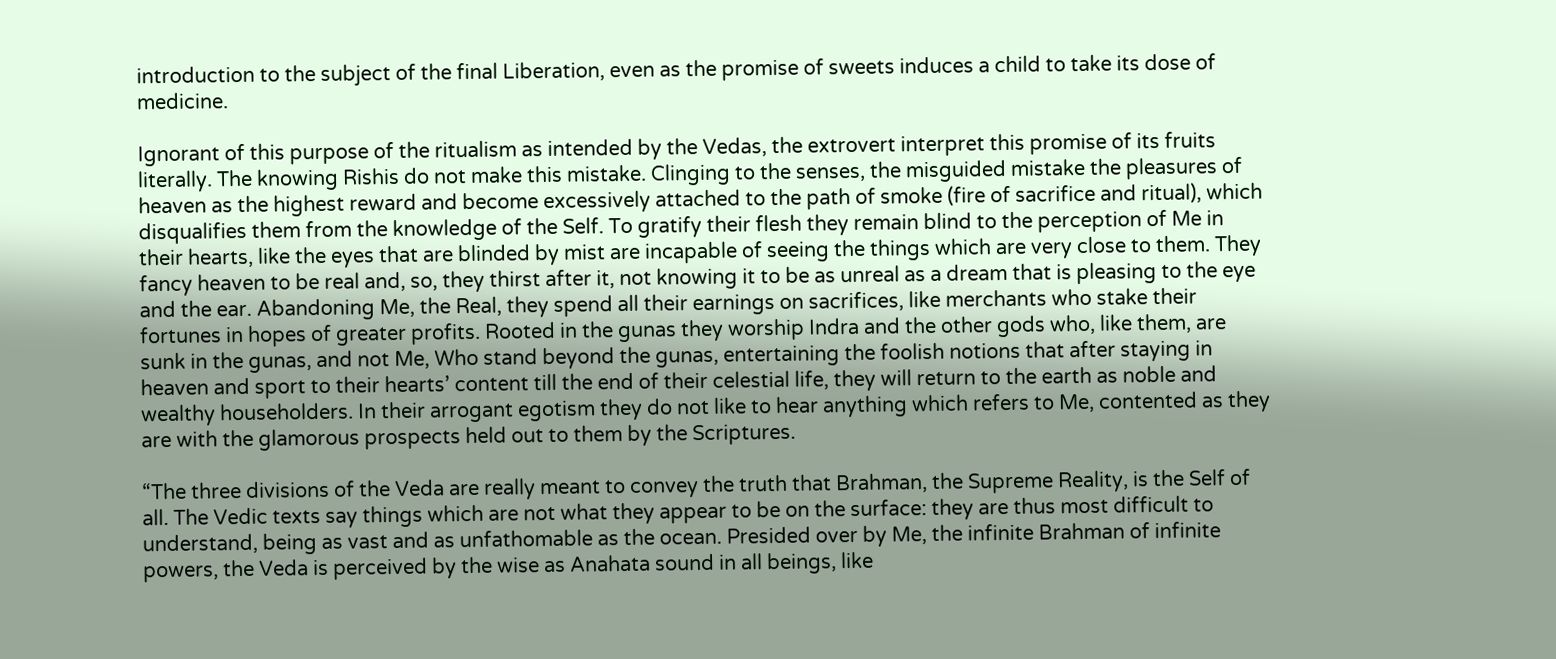introduction to the subject of the final Liberation, even as the promise of sweets induces a child to take its dose of medicine.

Ignorant of this purpose of the ritualism as intended by the Vedas, the extrovert interpret this promise of its fruits literally. The knowing Rishis do not make this mistake. Clinging to the senses, the misguided mistake the pleasures of heaven as the highest reward and become excessively attached to the path of smoke (fire of sacrifice and ritual), which disqualifies them from the knowledge of the Self. To gratify their flesh they remain blind to the perception of Me in their hearts, like the eyes that are blinded by mist are incapable of seeing the things which are very close to them. They fancy heaven to be real and, so, they thirst after it, not knowing it to be as unreal as a dream that is pleasing to the eye and the ear. Abandoning Me, the Real, they spend all their earnings on sacrifices, like merchants who stake their fortunes in hopes of greater profits. Rooted in the gunas they worship Indra and the other gods who, like them, are sunk in the gunas, and not Me, Who stand beyond the gunas, entertaining the foolish notions that after staying in heaven and sport to their hearts’ content till the end of their celestial life, they will return to the earth as noble and wealthy householders. In their arrogant egotism they do not like to hear anything which refers to Me, contented as they are with the glamorous prospects held out to them by the Scriptures.

“The three divisions of the Veda are really meant to convey the truth that Brahman, the Supreme Reality, is the Self of all. The Vedic texts say things which are not what they appear to be on the surface: they are thus most difficult to understand, being as vast and as unfathomable as the ocean. Presided over by Me, the infinite Brahman of infinite powers, the Veda is perceived by the wise as Anahata sound in all beings, like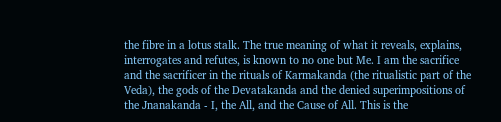the fibre in a lotus stalk. The true meaning of what it reveals, explains, interrogates and refutes, is known to no one but Me. I am the sacrifice and the sacrificer in the rituals of Karmakanda (the ritualistic part of the Veda), the gods of the Devatakanda and the denied superimpositions of the Jnanakanda - I, the All, and the Cause of All. This is the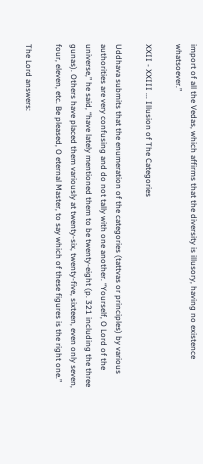import of all the Vedas, which affirms that the diversity is illusory, having no existence whatsoever.”

XXII - XXIII ... Illusion of The Categories

Uddhava submits that the enumeration of the categories (tattvas or principles) by various authorities are very confusing and do not tally with one another. “Yourself, O Lord of the universe,” he said, “have lately mentioned them to be twenty-eight (p. 321 including the three gunas). Others have placed them variously at twenty-six, twenty-five, sixteen, even only seven, four, eleven, etc. Be pleased, O eternal Master, to say which of these figures is the right one.”

The Lord answers: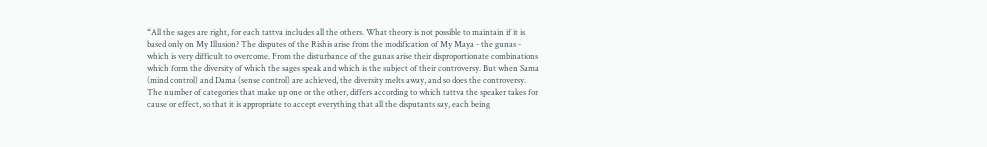“All the sages are right, for each tattva includes all the others. What theory is not possible to maintain if it is based only on My Illusion? The disputes of the Rishis arise from the modification of My Maya - the gunas - which is very difficult to overcome. From the disturbance of the gunas arise their disproportionate combinations which form the diversity of which the sages speak and which is the subject of their controversy. But when Sama (mind control) and Dama (sense control) are achieved, the diversity melts away, and so does the controversy. The number of categories that make up one or the other, differs according to which tattva the speaker takes for cause or effect, so that it is appropriate to accept everything that all the disputants say, each being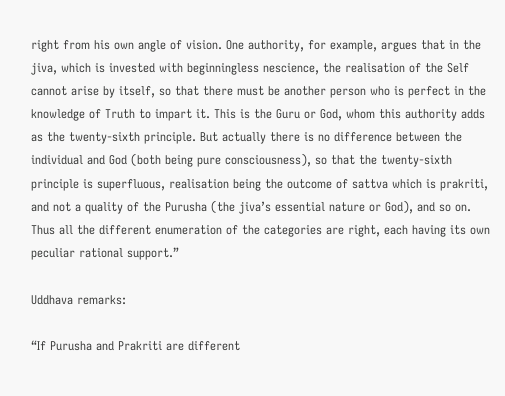right from his own angle of vision. One authority, for example, argues that in the jiva, which is invested with beginningless nescience, the realisation of the Self cannot arise by itself, so that there must be another person who is perfect in the knowledge of Truth to impart it. This is the Guru or God, whom this authority adds as the twenty-sixth principle. But actually there is no difference between the individual and God (both being pure consciousness), so that the twenty-sixth principle is superfluous, realisation being the outcome of sattva which is prakriti, and not a quality of the Purusha (the jiva’s essential nature or God), and so on. Thus all the different enumeration of the categories are right, each having its own peculiar rational support.”

Uddhava remarks:

“If Purusha and Prakriti are different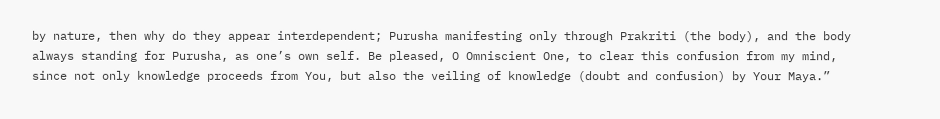by nature, then why do they appear interdependent; Purusha manifesting only through Prakriti (the body), and the body always standing for Purusha, as one’s own self. Be pleased, O Omniscient One, to clear this confusion from my mind, since not only knowledge proceeds from You, but also the veiling of knowledge (doubt and confusion) by Your Maya.”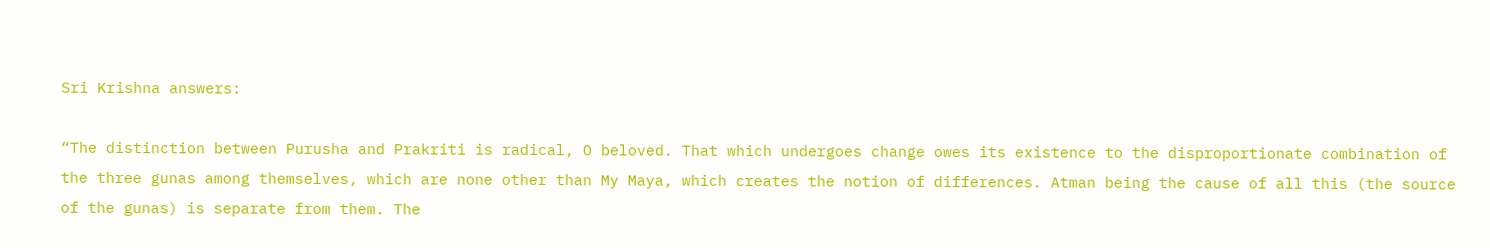Sri Krishna answers:

“The distinction between Purusha and Prakriti is radical, O beloved. That which undergoes change owes its existence to the disproportionate combination of the three gunas among themselves, which are none other than My Maya, which creates the notion of differences. Atman being the cause of all this (the source of the gunas) is separate from them. The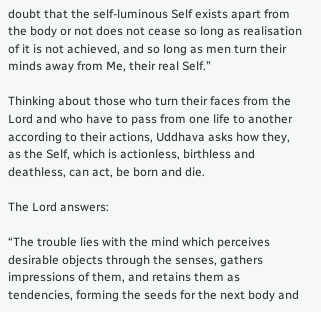doubt that the self-luminous Self exists apart from the body or not does not cease so long as realisation of it is not achieved, and so long as men turn their minds away from Me, their real Self.”

Thinking about those who turn their faces from the Lord and who have to pass from one life to another according to their actions, Uddhava asks how they, as the Self, which is actionless, birthless and deathless, can act, be born and die.

The Lord answers:

“The trouble lies with the mind which perceives desirable objects through the senses, gathers impressions of them, and retains them as tendencies, forming the seeds for the next body and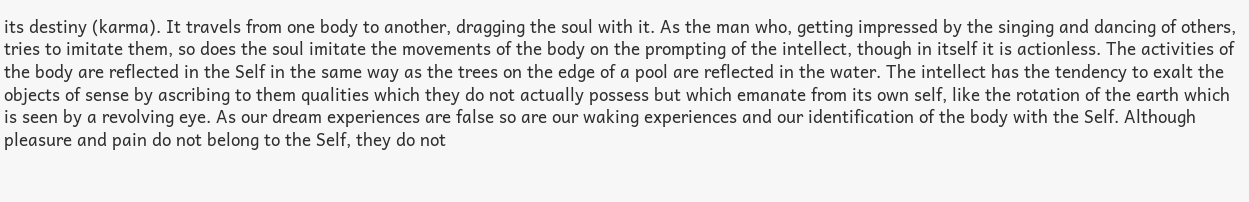its destiny (karma). It travels from one body to another, dragging the soul with it. As the man who, getting impressed by the singing and dancing of others, tries to imitate them, so does the soul imitate the movements of the body on the prompting of the intellect, though in itself it is actionless. The activities of the body are reflected in the Self in the same way as the trees on the edge of a pool are reflected in the water. The intellect has the tendency to exalt the objects of sense by ascribing to them qualities which they do not actually possess but which emanate from its own self, like the rotation of the earth which is seen by a revolving eye. As our dream experiences are false so are our waking experiences and our identification of the body with the Self. Although pleasure and pain do not belong to the Self, they do not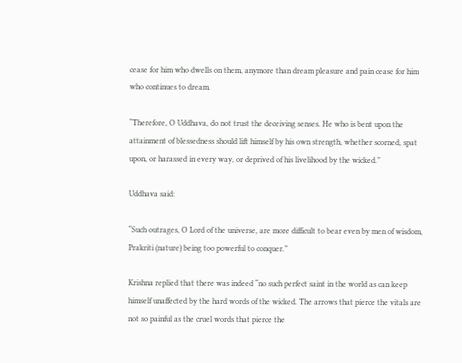cease for him who dwells on them, anymore than dream pleasure and pain cease for him who continues to dream.

“Therefore, O Uddhava, do not trust the deceiving senses. He who is bent upon the attainment of blessedness should lift himself by his own strength, whether scorned, spat upon, or harassed in every way, or deprived of his livelihood by the wicked.”

Uddhava said:

“Such outrages, O Lord of the universe, are more difficult to bear even by men of wisdom, Prakriti (nature) being too powerful to conquer.”

Krishna replied that there was indeed “no such perfect saint in the world as can keep himself unaffected by the hard words of the wicked. The arrows that pierce the vitals are not so painful as the cruel words that pierce the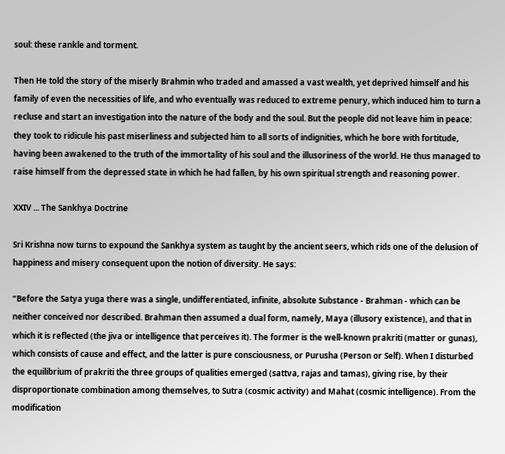soul: these rankle and torment.

Then He told the story of the miserly Brahmin who traded and amassed a vast wealth, yet deprived himself and his family of even the necessities of life, and who eventually was reduced to extreme penury, which induced him to turn a recluse and start an investigation into the nature of the body and the soul. But the people did not leave him in peace: they took to ridicule his past miserliness and subjected him to all sorts of indignities, which he bore with fortitude, having been awakened to the truth of the immortality of his soul and the illusoriness of the world. He thus managed to raise himself from the depressed state in which he had fallen, by his own spiritual strength and reasoning power.

XXIV ... The Sankhya Doctrine

Sri Krishna now turns to expound the Sankhya system as taught by the ancient seers, which rids one of the delusion of happiness and misery consequent upon the notion of diversity. He says:

“Before the Satya yuga there was a single, undifferentiated, infinite, absolute Substance - Brahman - which can be neither conceived nor described. Brahman then assumed a dual form, namely, Maya (illusory existence), and that in which it is reflected (the jiva or intelligence that perceives it). The former is the well-known prakriti (matter or gunas), which consists of cause and effect, and the latter is pure consciousness, or Purusha (Person or Self). When I disturbed the equilibrium of prakriti the three groups of qualities emerged (sattva, rajas and tamas), giving rise, by their disproportionate combination among themselves, to Sutra (cosmic activity) and Mahat (cosmic intelligence). From the modification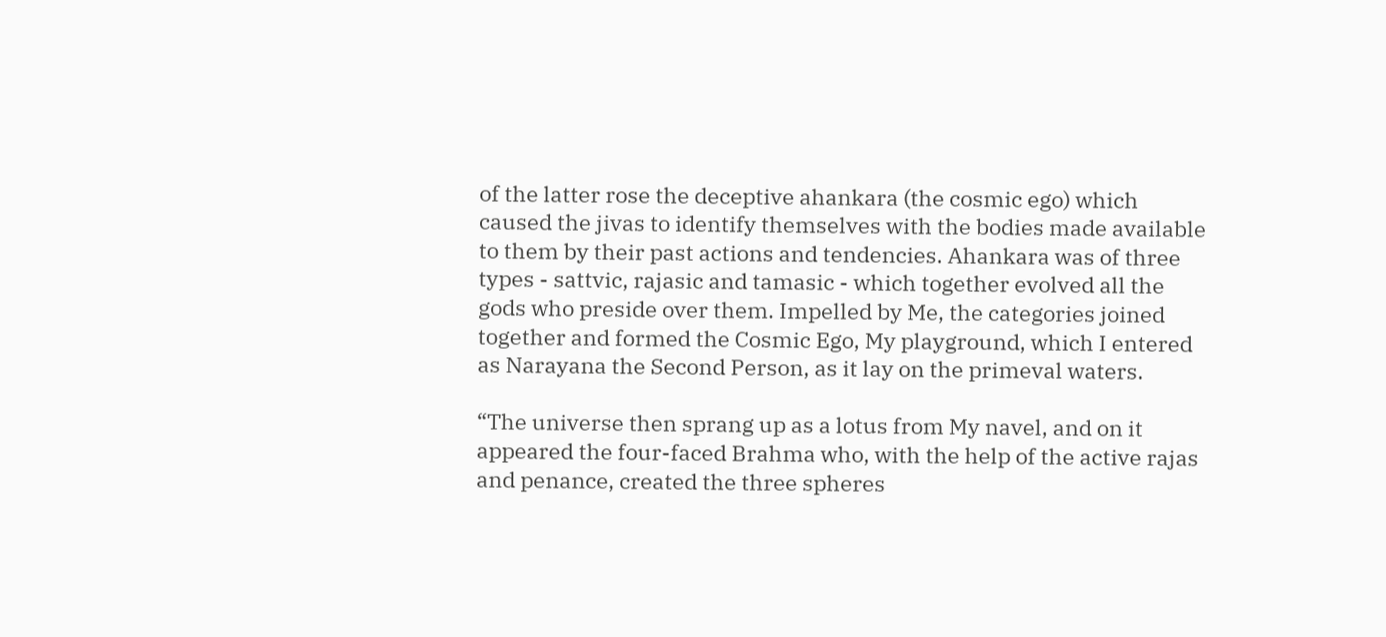of the latter rose the deceptive ahankara (the cosmic ego) which caused the jivas to identify themselves with the bodies made available to them by their past actions and tendencies. Ahankara was of three types - sattvic, rajasic and tamasic - which together evolved all the gods who preside over them. Impelled by Me, the categories joined together and formed the Cosmic Ego, My playground, which I entered as Narayana the Second Person, as it lay on the primeval waters.

“The universe then sprang up as a lotus from My navel, and on it appeared the four-faced Brahma who, with the help of the active rajas and penance, created the three spheres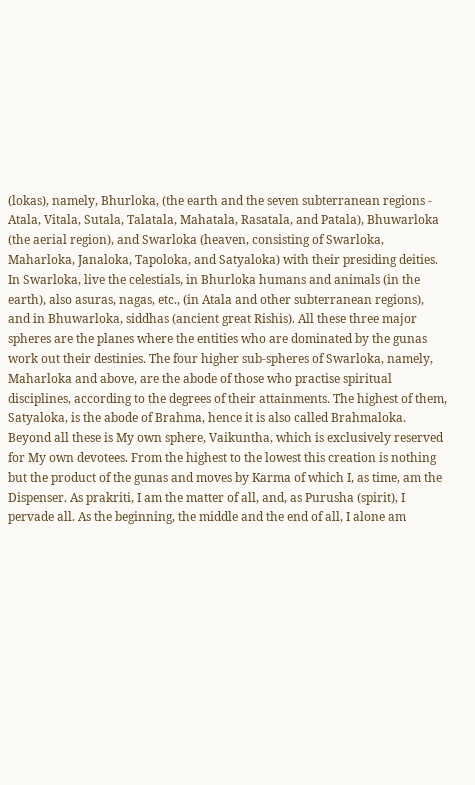(lokas), namely, Bhurloka, (the earth and the seven subterranean regions -  Atala, Vitala, Sutala, Talatala, Mahatala, Rasatala, and Patala), Bhuwarloka (the aerial region), and Swarloka (heaven, consisting of Swarloka, Maharloka, Janaloka, Tapoloka, and Satyaloka) with their presiding deities. In Swarloka, live the celestials, in Bhurloka humans and animals (in the earth), also asuras, nagas, etc., (in Atala and other subterranean regions), and in Bhuwarloka, siddhas (ancient great Rishis). All these three major spheres are the planes where the entities who are dominated by the gunas work out their destinies. The four higher sub-spheres of Swarloka, namely, Maharloka and above, are the abode of those who practise spiritual disciplines, according to the degrees of their attainments. The highest of them, Satyaloka, is the abode of Brahma, hence it is also called Brahmaloka. Beyond all these is My own sphere, Vaikuntha, which is exclusively reserved for My own devotees. From the highest to the lowest this creation is nothing but the product of the gunas and moves by Karma of which I, as time, am the Dispenser. As prakriti, I am the matter of all, and, as Purusha (spirit), I pervade all. As the beginning, the middle and the end of all, I alone am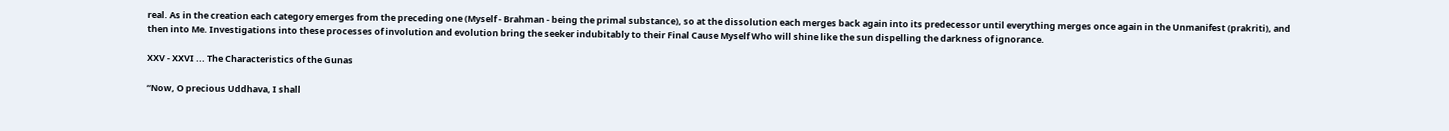real. As in the creation each category emerges from the preceding one (Myself - Brahman - being the primal substance), so at the dissolution each merges back again into its predecessor until everything merges once again in the Unmanifest (prakriti), and then into Me. Investigations into these processes of involution and evolution bring the seeker indubitably to their Final Cause Myself Who will shine like the sun dispelling the darkness of ignorance.

XXV - XXVI ... The Characteristics of the Gunas

“Now, O precious Uddhava, I shall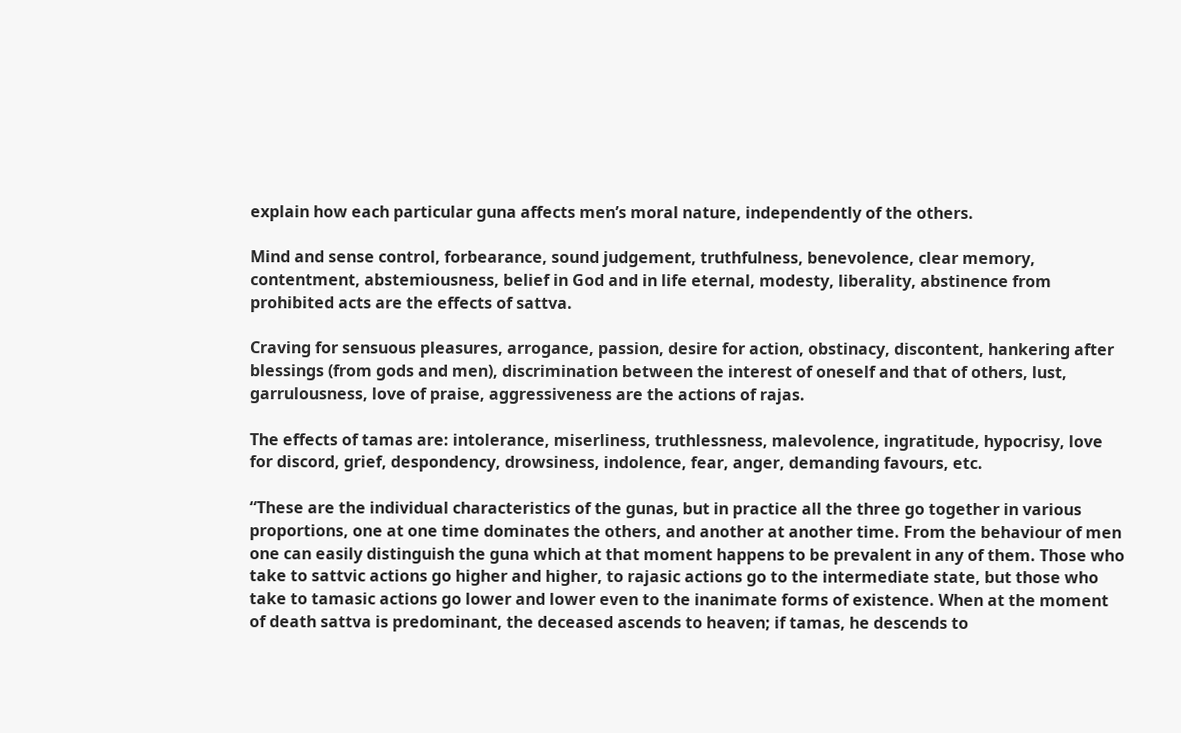explain how each particular guna affects men’s moral nature, independently of the others.

Mind and sense control, forbearance, sound judgement, truthfulness, benevolence, clear memory, contentment, abstemiousness, belief in God and in life eternal, modesty, liberality, abstinence from prohibited acts are the effects of sattva.

Craving for sensuous pleasures, arrogance, passion, desire for action, obstinacy, discontent, hankering after blessings (from gods and men), discrimination between the interest of oneself and that of others, lust, garrulousness, love of praise, aggressiveness are the actions of rajas.

The effects of tamas are: intolerance, miserliness, truthlessness, malevolence, ingratitude, hypocrisy, love for discord, grief, despondency, drowsiness, indolence, fear, anger, demanding favours, etc.

“These are the individual characteristics of the gunas, but in practice all the three go together in various proportions, one at one time dominates the others, and another at another time. From the behaviour of men one can easily distinguish the guna which at that moment happens to be prevalent in any of them. Those who take to sattvic actions go higher and higher, to rajasic actions go to the intermediate state, but those who take to tamasic actions go lower and lower even to the inanimate forms of existence. When at the moment of death sattva is predominant, the deceased ascends to heaven; if tamas, he descends to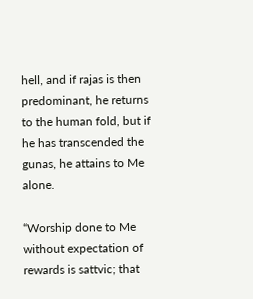hell, and if rajas is then predominant, he returns to the human fold, but if he has transcended the gunas, he attains to Me alone.

“Worship done to Me without expectation of rewards is sattvic; that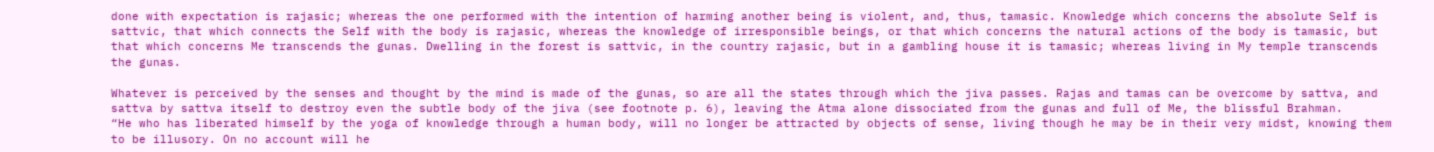done with expectation is rajasic; whereas the one performed with the intention of harming another being is violent, and, thus, tamasic. Knowledge which concerns the absolute Self is sattvic, that which connects the Self with the body is rajasic, whereas the knowledge of irresponsible beings, or that which concerns the natural actions of the body is tamasic, but that which concerns Me transcends the gunas. Dwelling in the forest is sattvic, in the country rajasic, but in a gambling house it is tamasic; whereas living in My temple transcends the gunas.

Whatever is perceived by the senses and thought by the mind is made of the gunas, so are all the states through which the jiva passes. Rajas and tamas can be overcome by sattva, and sattva by sattva itself to destroy even the subtle body of the jiva (see footnote p. 6), leaving the Atma alone dissociated from the gunas and full of Me, the blissful Brahman.
“He who has liberated himself by the yoga of knowledge through a human body, will no longer be attracted by objects of sense, living though he may be in their very midst, knowing them to be illusory. On no account will he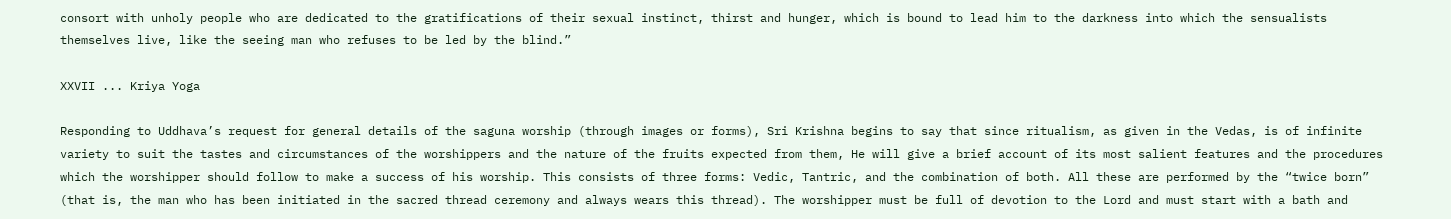consort with unholy people who are dedicated to the gratifications of their sexual instinct, thirst and hunger, which is bound to lead him to the darkness into which the sensualists themselves live, like the seeing man who refuses to be led by the blind.”

XXVII ... Kriya Yoga

Responding to Uddhava’s request for general details of the saguna worship (through images or forms), Sri Krishna begins to say that since ritualism, as given in the Vedas, is of infinite variety to suit the tastes and circumstances of the worshippers and the nature of the fruits expected from them, He will give a brief account of its most salient features and the procedures which the worshipper should follow to make a success of his worship. This consists of three forms: Vedic, Tantric, and the combination of both. All these are performed by the “twice born” (that is, the man who has been initiated in the sacred thread ceremony and always wears this thread). The worshipper must be full of devotion to the Lord and must start with a bath and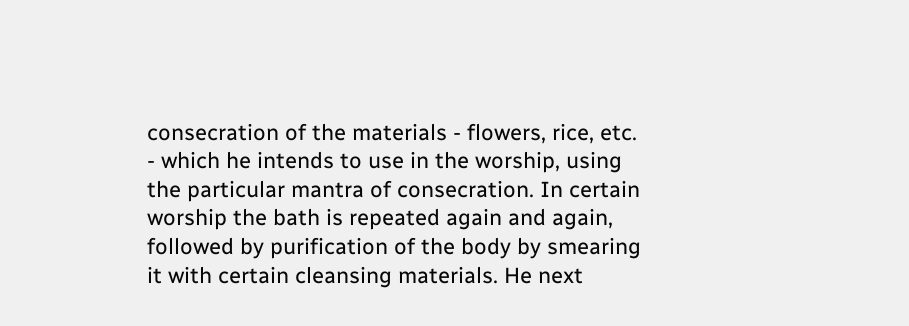consecration of the materials - flowers, rice, etc. - which he intends to use in the worship, using the particular mantra of consecration. In certain worship the bath is repeated again and again, followed by purification of the body by smearing it with certain cleansing materials. He next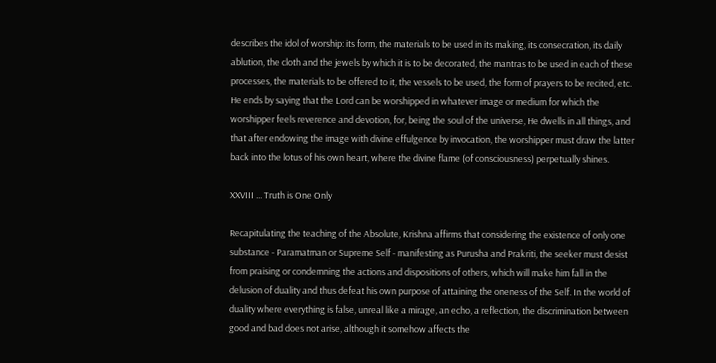describes the idol of worship: its form, the materials to be used in its making, its consecration, its daily ablution, the cloth and the jewels by which it is to be decorated, the mantras to be used in each of these processes, the materials to be offered to it, the vessels to be used, the form of prayers to be recited, etc. He ends by saying that the Lord can be worshipped in whatever image or medium for which the worshipper feels reverence and devotion, for, being the soul of the universe, He dwells in all things, and that after endowing the image with divine effulgence by invocation, the worshipper must draw the latter back into the lotus of his own heart, where the divine flame (of consciousness) perpetually shines.

XXVIII ... Truth is One Only

Recapitulating the teaching of the Absolute, Krishna affirms that considering the existence of only one substance - Paramatman or Supreme Self - manifesting as Purusha and Prakriti, the seeker must desist from praising or condemning the actions and dispositions of others, which will make him fall in the delusion of duality and thus defeat his own purpose of attaining the oneness of the Self. In the world of duality where everything is false, unreal like a mirage, an echo, a reflection, the discrimination between good and bad does not arise, although it somehow affects the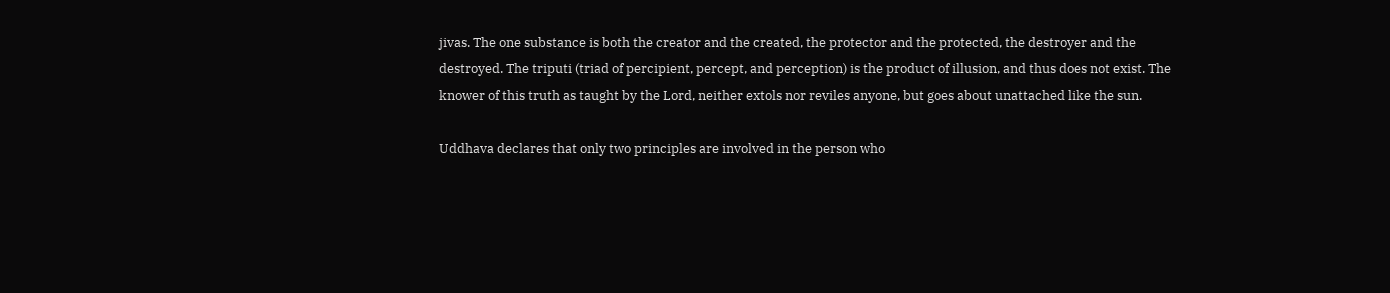jivas. The one substance is both the creator and the created, the protector and the protected, the destroyer and the destroyed. The triputi (triad of percipient, percept, and perception) is the product of illusion, and thus does not exist. The knower of this truth as taught by the Lord, neither extols nor reviles anyone, but goes about unattached like the sun.

Uddhava declares that only two principles are involved in the person who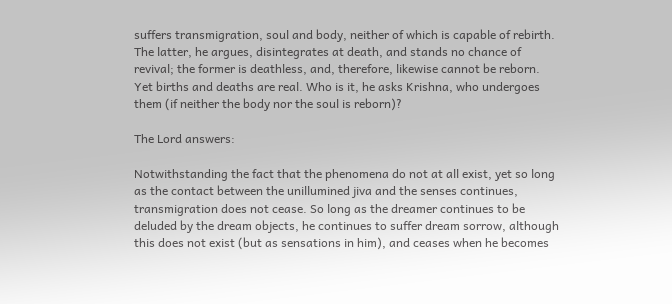suffers transmigration, soul and body, neither of which is capable of rebirth. The latter, he argues, disintegrates at death, and stands no chance of revival; the former is deathless, and, therefore, likewise cannot be reborn. Yet births and deaths are real. Who is it, he asks Krishna, who undergoes them (if neither the body nor the soul is reborn)?

The Lord answers:

Notwithstanding the fact that the phenomena do not at all exist, yet so long as the contact between the unillumined jiva and the senses continues, transmigration does not cease. So long as the dreamer continues to be deluded by the dream objects, he continues to suffer dream sorrow, although this does not exist (but as sensations in him), and ceases when he becomes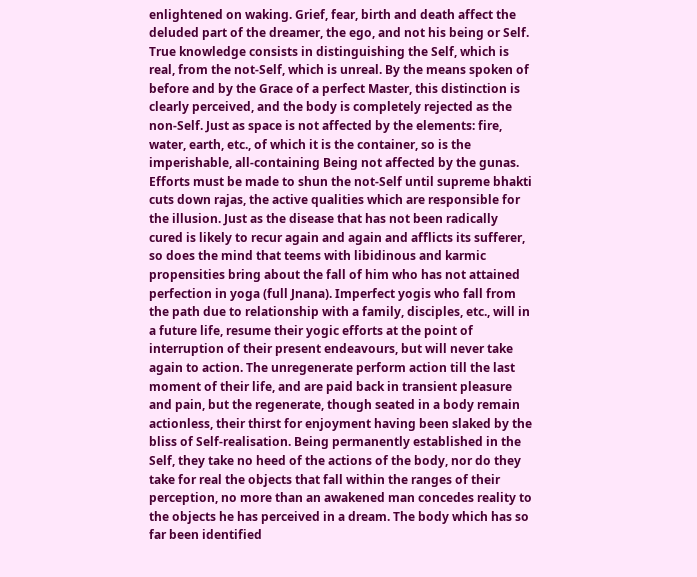enlightened on waking. Grief, fear, birth and death affect the deluded part of the dreamer, the ego, and not his being or Self. True knowledge consists in distinguishing the Self, which is real, from the not-Self, which is unreal. By the means spoken of before and by the Grace of a perfect Master, this distinction is clearly perceived, and the body is completely rejected as the non-Self. Just as space is not affected by the elements: fire, water, earth, etc., of which it is the container, so is the imperishable, all-containing Being not affected by the gunas. Efforts must be made to shun the not-Self until supreme bhakti cuts down rajas, the active qualities which are responsible for the illusion. Just as the disease that has not been radically cured is likely to recur again and again and afflicts its sufferer, so does the mind that teems with libidinous and karmic propensities bring about the fall of him who has not attained perfection in yoga (full Jnana). Imperfect yogis who fall from the path due to relationship with a family, disciples, etc., will in a future life, resume their yogic efforts at the point of interruption of their present endeavours, but will never take again to action. The unregenerate perform action till the last moment of their life, and are paid back in transient pleasure and pain, but the regenerate, though seated in a body remain actionless, their thirst for enjoyment having been slaked by the bliss of Self-realisation. Being permanently established in the Self, they take no heed of the actions of the body, nor do they take for real the objects that fall within the ranges of their perception, no more than an awakened man concedes reality to the objects he has perceived in a dream. The body which has so far been identified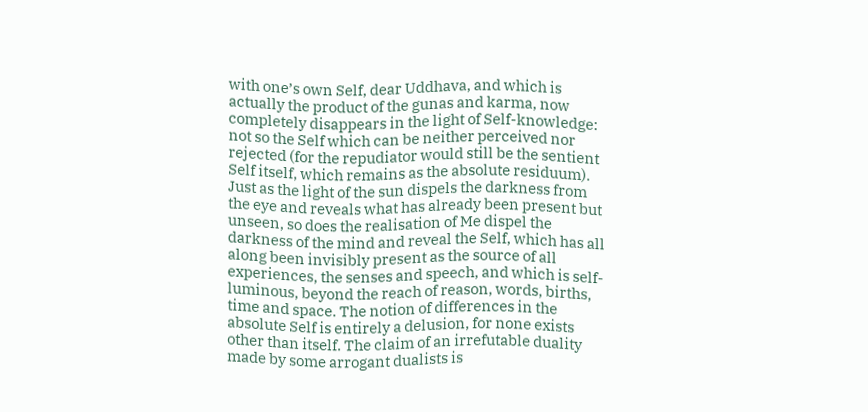with one’s own Self, dear Uddhava, and which is actually the product of the gunas and karma, now completely disappears in the light of Self-knowledge: not so the Self which can be neither perceived nor rejected (for the repudiator would still be the sentient Self itself, which remains as the absolute residuum). Just as the light of the sun dispels the darkness from the eye and reveals what has already been present but unseen, so does the realisation of Me dispel the darkness of the mind and reveal the Self, which has all along been invisibly present as the source of all experiences, the senses and speech, and which is self-luminous, beyond the reach of reason, words, births, time and space. The notion of differences in the absolute Self is entirely a delusion, for none exists other than itself. The claim of an irrefutable duality made by some arrogant dualists is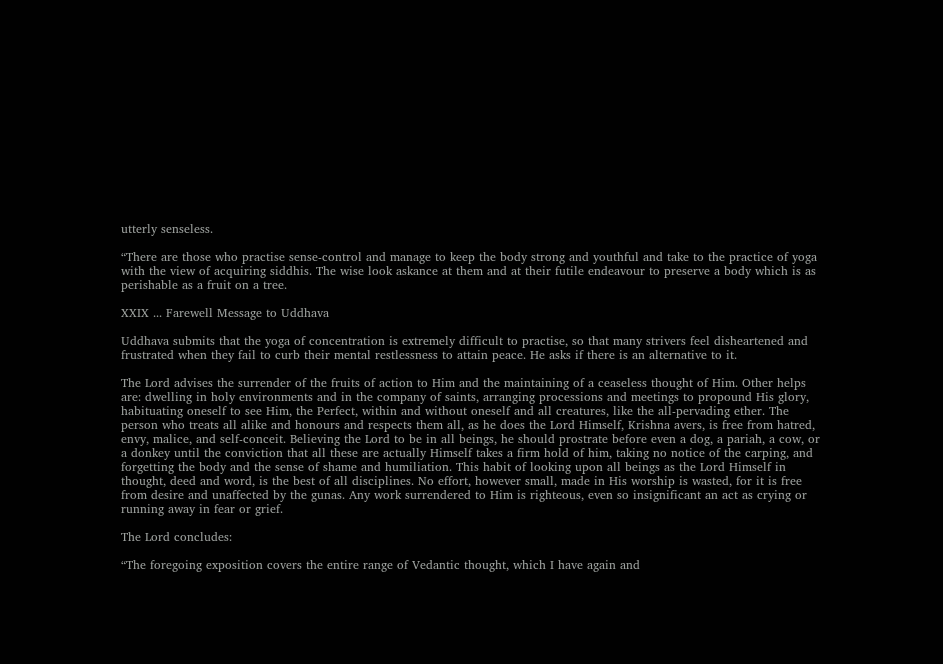utterly senseless.

“There are those who practise sense-control and manage to keep the body strong and youthful and take to the practice of yoga with the view of acquiring siddhis. The wise look askance at them and at their futile endeavour to preserve a body which is as perishable as a fruit on a tree.

XXIX ... Farewell Message to Uddhava

Uddhava submits that the yoga of concentration is extremely difficult to practise, so that many strivers feel disheartened and frustrated when they fail to curb their mental restlessness to attain peace. He asks if there is an alternative to it.

The Lord advises the surrender of the fruits of action to Him and the maintaining of a ceaseless thought of Him. Other helps are: dwelling in holy environments and in the company of saints, arranging processions and meetings to propound His glory, habituating oneself to see Him, the Perfect, within and without oneself and all creatures, like the all-pervading ether. The person who treats all alike and honours and respects them all, as he does the Lord Himself, Krishna avers, is free from hatred, envy, malice, and self-conceit. Believing the Lord to be in all beings, he should prostrate before even a dog, a pariah, a cow, or a donkey until the conviction that all these are actually Himself takes a firm hold of him, taking no notice of the carping, and forgetting the body and the sense of shame and humiliation. This habit of looking upon all beings as the Lord Himself in thought, deed and word, is the best of all disciplines. No effort, however small, made in His worship is wasted, for it is free from desire and unaffected by the gunas. Any work surrendered to Him is righteous, even so insignificant an act as crying or running away in fear or grief.

The Lord concludes:

“The foregoing exposition covers the entire range of Vedantic thought, which I have again and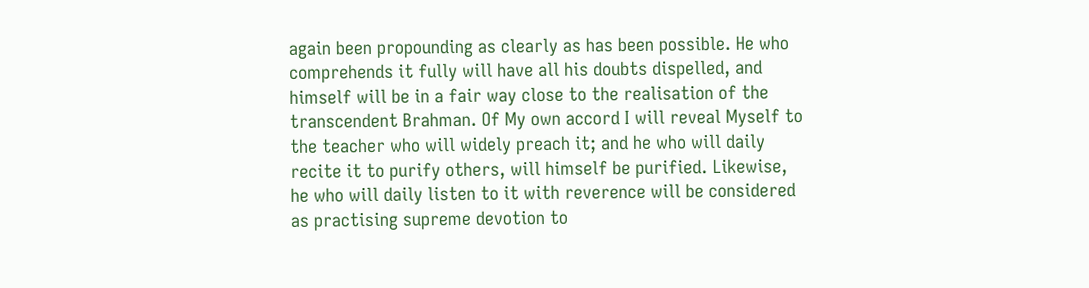again been propounding as clearly as has been possible. He who comprehends it fully will have all his doubts dispelled, and himself will be in a fair way close to the realisation of the transcendent Brahman. Of My own accord I will reveal Myself to the teacher who will widely preach it; and he who will daily recite it to purify others, will himself be purified. Likewise, he who will daily listen to it with reverence will be considered as practising supreme devotion to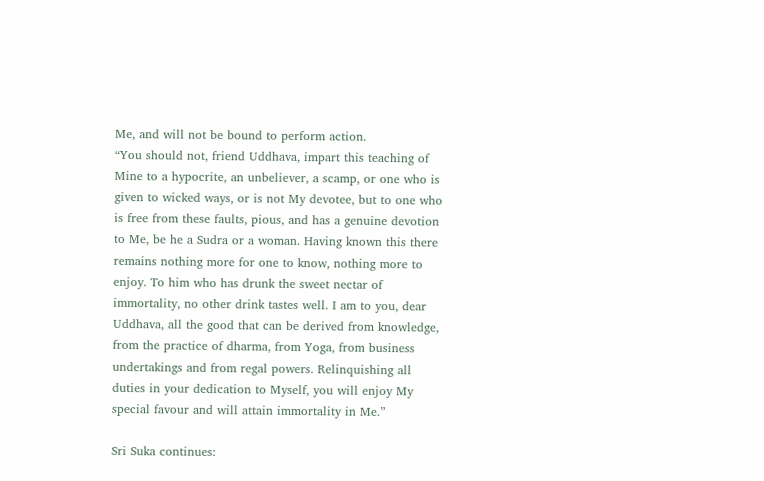Me, and will not be bound to perform action.
“You should not, friend Uddhava, impart this teaching of Mine to a hypocrite, an unbeliever, a scamp, or one who is given to wicked ways, or is not My devotee, but to one who is free from these faults, pious, and has a genuine devotion to Me, be he a Sudra or a woman. Having known this there remains nothing more for one to know, nothing more to enjoy. To him who has drunk the sweet nectar of immortality, no other drink tastes well. I am to you, dear Uddhava, all the good that can be derived from knowledge, from the practice of dharma, from Yoga, from business undertakings and from regal powers. Relinquishing all duties in your dedication to Myself, you will enjoy My special favour and will attain immortality in Me.”

Sri Suka continues: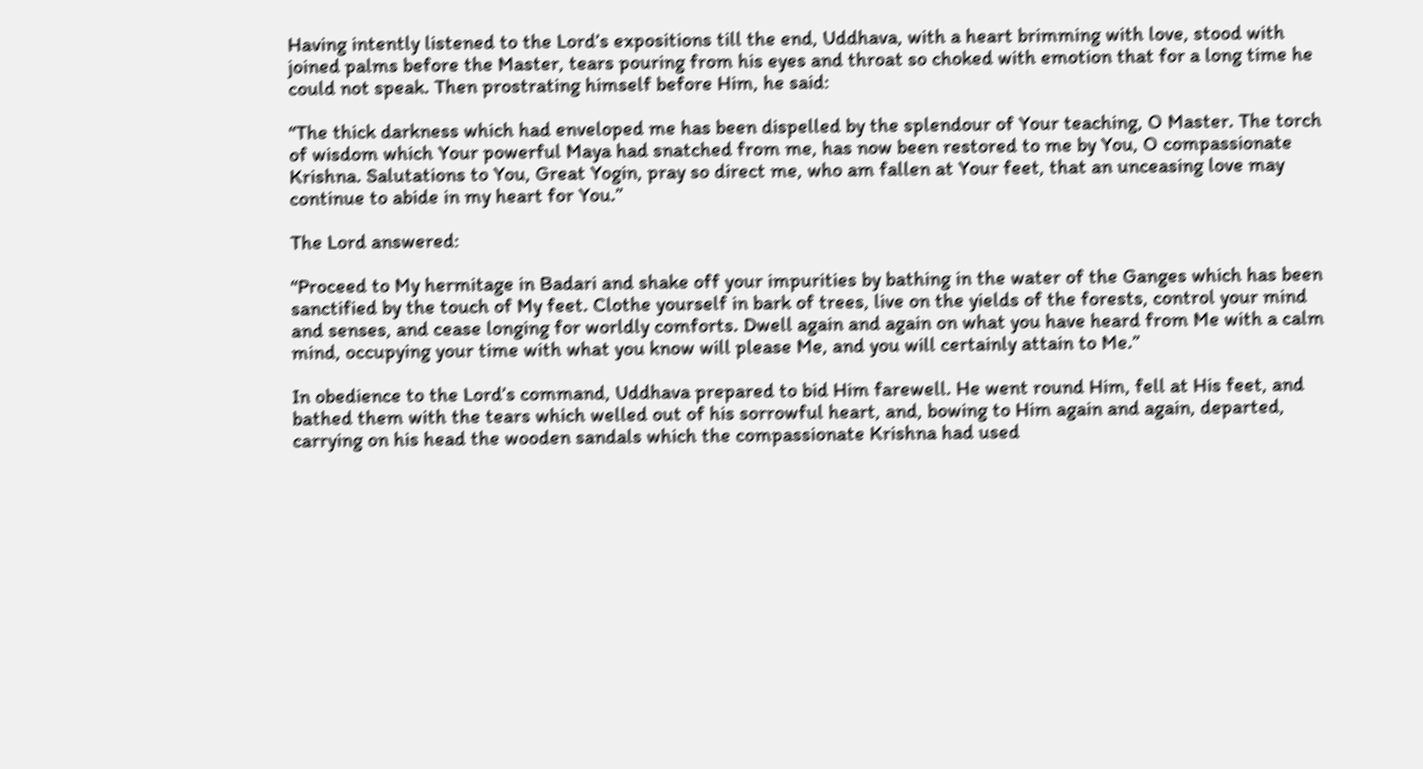Having intently listened to the Lord’s expositions till the end, Uddhava, with a heart brimming with love, stood with joined palms before the Master, tears pouring from his eyes and throat so choked with emotion that for a long time he could not speak. Then prostrating himself before Him, he said:

“The thick darkness which had enveloped me has been dispelled by the splendour of Your teaching, O Master. The torch of wisdom which Your powerful Maya had snatched from me, has now been restored to me by You, O compassionate Krishna. Salutations to You, Great Yogin, pray so direct me, who am fallen at Your feet, that an unceasing love may continue to abide in my heart for You.”

The Lord answered:

“Proceed to My hermitage in Badari and shake off your impurities by bathing in the water of the Ganges which has been sanctified by the touch of My feet. Clothe yourself in bark of trees, live on the yields of the forests, control your mind and senses, and cease longing for worldly comforts. Dwell again and again on what you have heard from Me with a calm mind, occupying your time with what you know will please Me, and you will certainly attain to Me.”

In obedience to the Lord’s command, Uddhava prepared to bid Him farewell. He went round Him, fell at His feet, and bathed them with the tears which welled out of his sorrowful heart, and, bowing to Him again and again, departed, carrying on his head the wooden sandals which the compassionate Krishna had used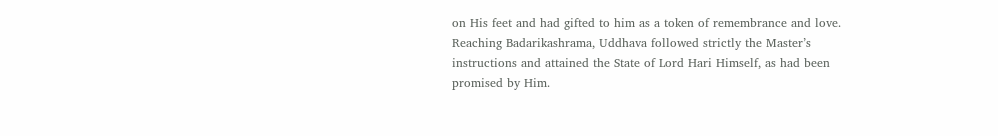on His feet and had gifted to him as a token of remembrance and love. Reaching Badarikashrama, Uddhava followed strictly the Master’s instructions and attained the State of Lord Hari Himself, as had been promised by Him.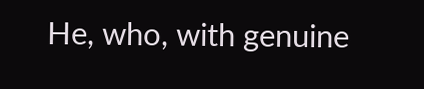He, who, with genuine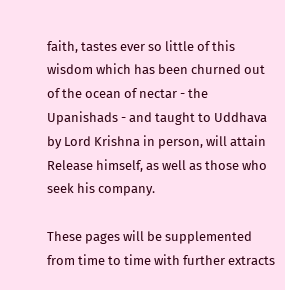faith, tastes ever so little of this wisdom which has been churned out of the ocean of nectar - the Upanishads - and taught to Uddhava by Lord Krishna in person, will attain Release himself, as well as those who seek his company.

These pages will be supplemented from time to time with further extracts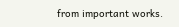from important works.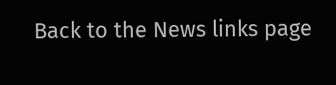Back to the News links page